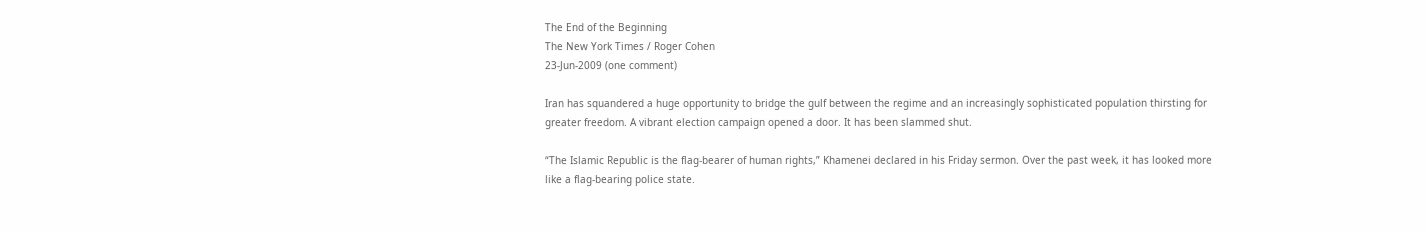The End of the Beginning
The New York Times / Roger Cohen
23-Jun-2009 (one comment)

Iran has squandered a huge opportunity to bridge the gulf between the regime and an increasingly sophisticated population thirsting for greater freedom. A vibrant election campaign opened a door. It has been slammed shut.

“The Islamic Republic is the flag-bearer of human rights,” Khamenei declared in his Friday sermon. Over the past week, it has looked more like a flag-bearing police state.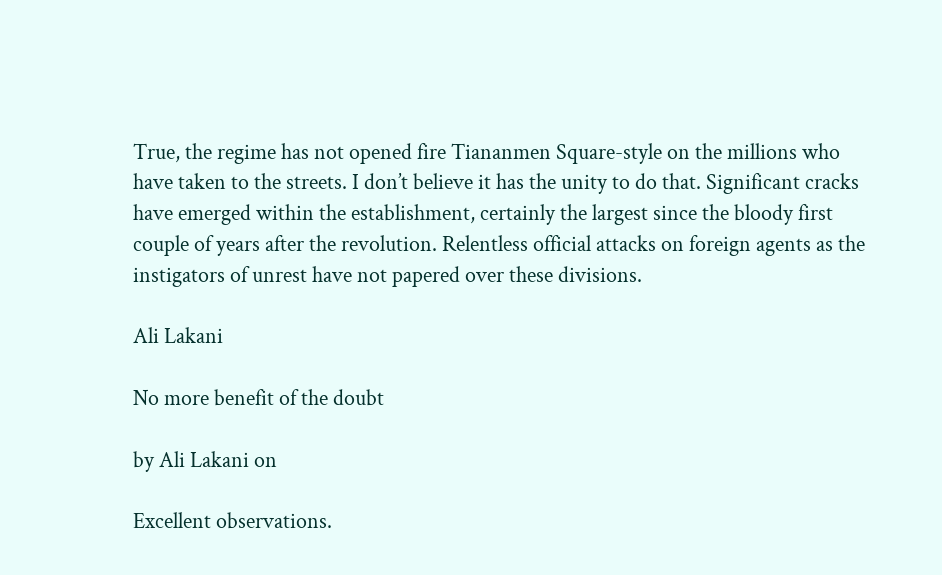True, the regime has not opened fire Tiananmen Square-style on the millions who have taken to the streets. I don’t believe it has the unity to do that. Significant cracks have emerged within the establishment, certainly the largest since the bloody first couple of years after the revolution. Relentless official attacks on foreign agents as the instigators of unrest have not papered over these divisions.

Ali Lakani

No more benefit of the doubt

by Ali Lakani on

Excellent observations.